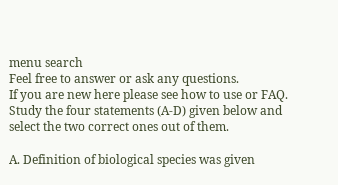menu search
Feel free to answer or ask any questions.
If you are new here please see how to use or FAQ.
Study the four statements (A-D) given below and select the two correct ones out of them.

A. Definition of biological species was given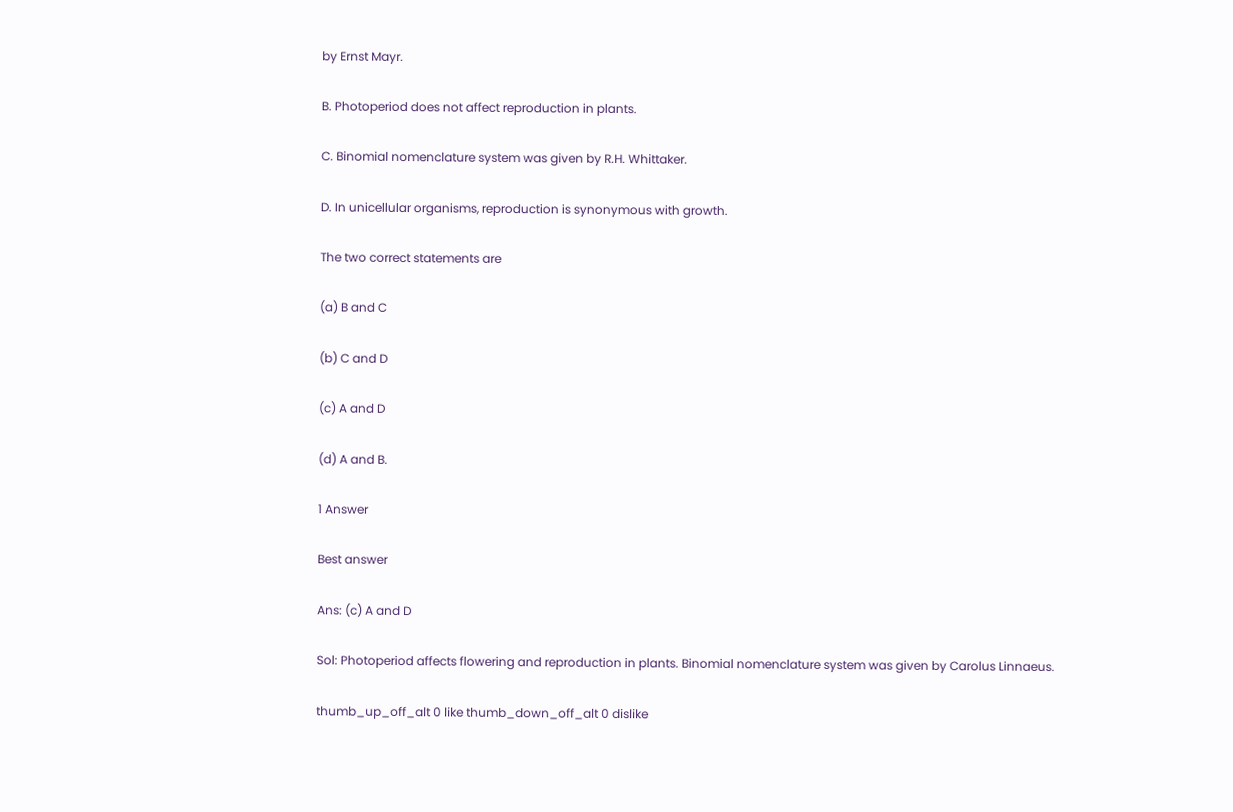by Ernst Mayr.

B. Photoperiod does not affect reproduction in plants.

C. Binomial nomenclature system was given by R.H. Whittaker.

D. In unicellular organisms, reproduction is synonymous with growth.

The two correct statements are

(a) B and C

(b) C and D

(c) A and D

(d) A and B.

1 Answer

Best answer

Ans: (c) A and D

Sol: Photoperiod affects flowering and reproduction in plants. Binomial nomenclature system was given by Carolus Linnaeus.

thumb_up_off_alt 0 like thumb_down_off_alt 0 dislike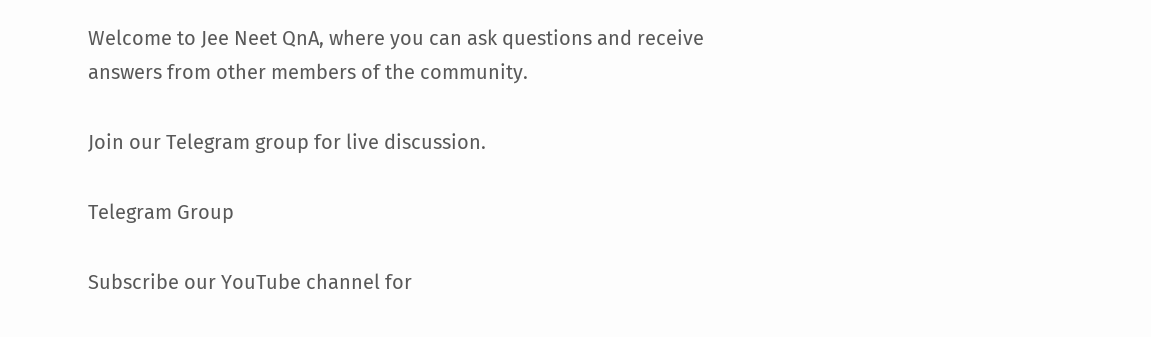Welcome to Jee Neet QnA, where you can ask questions and receive answers from other members of the community.

Join our Telegram group for live discussion.

Telegram Group

Subscribe our YouTube channel for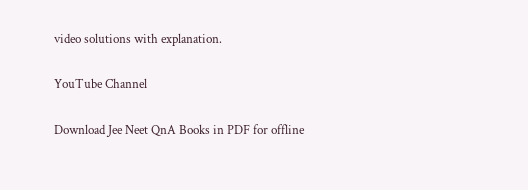video solutions with explanation.

YouTube Channel

Download Jee Neet QnA Books in PDF for offline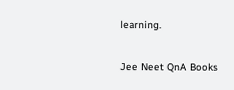learning.

Jee Neet QnA Books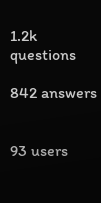1.2k questions

842 answers


93 users